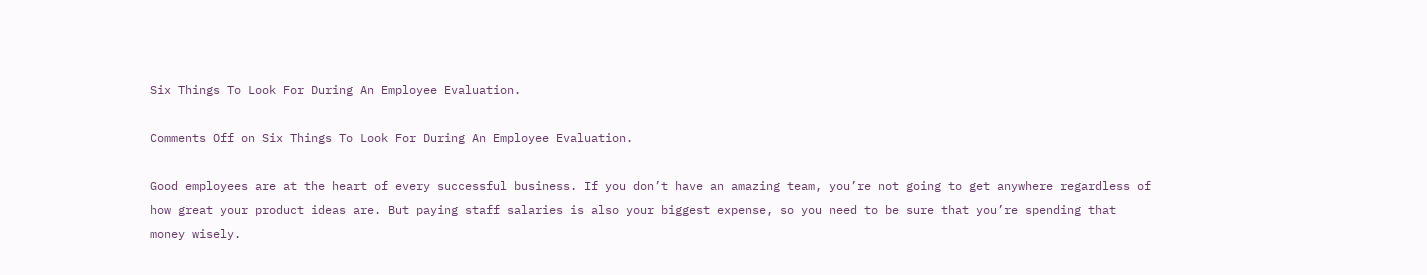Six Things To Look For During An Employee Evaluation.

Comments Off on Six Things To Look For During An Employee Evaluation.

Good employees are at the heart of every successful business. If you don’t have an amazing team, you’re not going to get anywhere regardless of how great your product ideas are. But paying staff salaries is also your biggest expense, so you need to be sure that you’re spending that money wisely.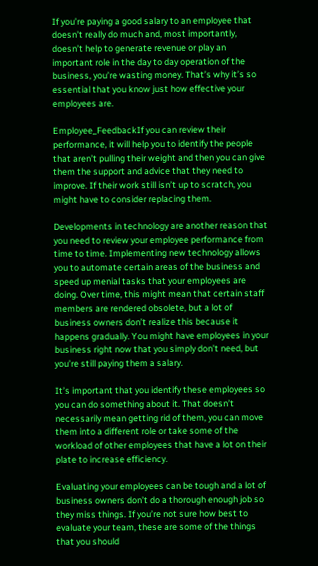If you’re paying a good salary to an employee that doesn’t really do much and, most importantly, doesn’t help to generate revenue or play an important role in the day to day operation of the business, you’re wasting money. That’s why it’s so essential that you know just how effective your employees are.

Employee_FeedbackIf you can review their performance, it will help you to identify the people that aren’t pulling their weight and then you can give them the support and advice that they need to improve. If their work still isn’t up to scratch, you might have to consider replacing them.

Developments in technology are another reason that you need to review your employee performance from time to time. Implementing new technology allows you to automate certain areas of the business and speed up menial tasks that your employees are doing. Over time, this might mean that certain staff members are rendered obsolete, but a lot of business owners don’t realize this because it happens gradually. You might have employees in your business right now that you simply don’t need, but you’re still paying them a salary.

It’s important that you identify these employees so you can do something about it. That doesn’t necessarily mean getting rid of them, you can move them into a different role or take some of the workload of other employees that have a lot on their plate to increase efficiency.

Evaluating your employees can be tough and a lot of business owners don’t do a thorough enough job so they miss things. If you’re not sure how best to evaluate your team, these are some of the things that you should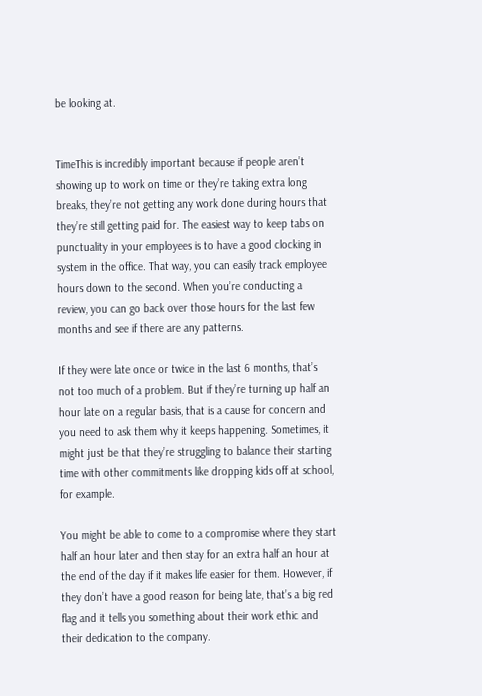be looking at.


TimeThis is incredibly important because if people aren’t showing up to work on time or they’re taking extra long breaks, they’re not getting any work done during hours that they’re still getting paid for. The easiest way to keep tabs on punctuality in your employees is to have a good clocking in system in the office. That way, you can easily track employee hours down to the second. When you’re conducting a review, you can go back over those hours for the last few months and see if there are any patterns.

If they were late once or twice in the last 6 months, that’s not too much of a problem. But if they’re turning up half an hour late on a regular basis, that is a cause for concern and you need to ask them why it keeps happening. Sometimes, it might just be that they’re struggling to balance their starting time with other commitments like dropping kids off at school, for example.

You might be able to come to a compromise where they start half an hour later and then stay for an extra half an hour at the end of the day if it makes life easier for them. However, if they don’t have a good reason for being late, that’s a big red flag and it tells you something about their work ethic and their dedication to the company.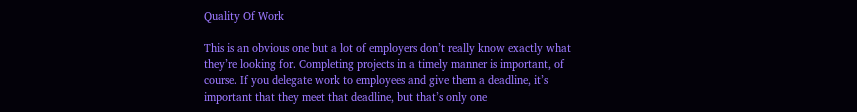Quality Of Work

This is an obvious one but a lot of employers don’t really know exactly what they’re looking for. Completing projects in a timely manner is important, of course. If you delegate work to employees and give them a deadline, it’s important that they meet that deadline, but that’s only one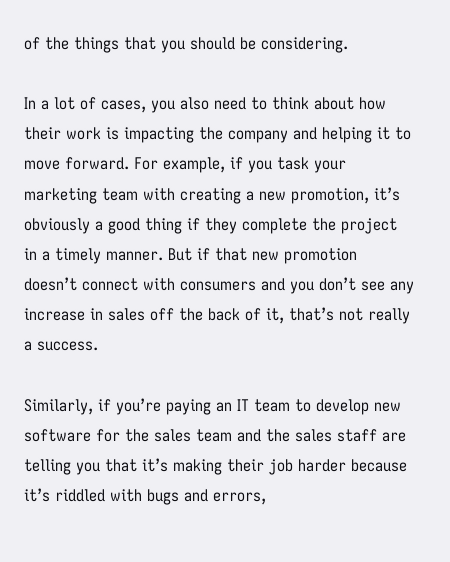of the things that you should be considering.

In a lot of cases, you also need to think about how their work is impacting the company and helping it to move forward. For example, if you task your marketing team with creating a new promotion, it’s obviously a good thing if they complete the project in a timely manner. But if that new promotion doesn’t connect with consumers and you don’t see any increase in sales off the back of it, that’s not really a success.

Similarly, if you’re paying an IT team to develop new software for the sales team and the sales staff are telling you that it’s making their job harder because it’s riddled with bugs and errors,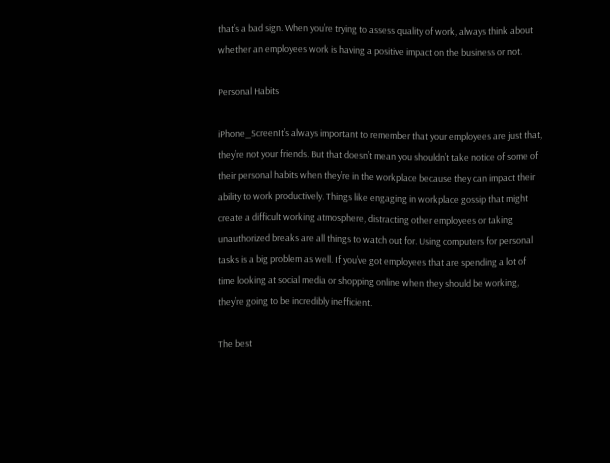that’s a bad sign. When you’re trying to assess quality of work, always think about whether an employees work is having a positive impact on the business or not.

Personal Habits

iPhone_ScreenIt’s always important to remember that your employees are just that, they’re not your friends. But that doesn’t mean you shouldn’t take notice of some of their personal habits when they’re in the workplace because they can impact their ability to work productively. Things like engaging in workplace gossip that might create a difficult working atmosphere, distracting other employees or taking unauthorized breaks are all things to watch out for. Using computers for personal tasks is a big problem as well. If you’ve got employees that are spending a lot of time looking at social media or shopping online when they should be working, they’re going to be incredibly inefficient.

The best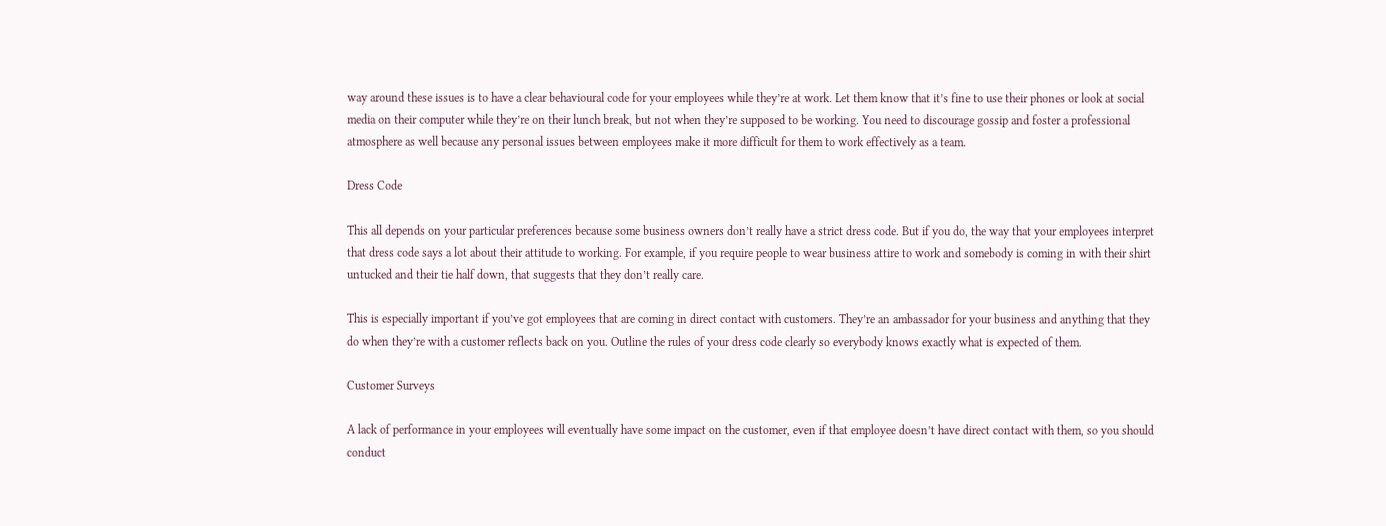way around these issues is to have a clear behavioural code for your employees while they’re at work. Let them know that it’s fine to use their phones or look at social media on their computer while they’re on their lunch break, but not when they’re supposed to be working. You need to discourage gossip and foster a professional atmosphere as well because any personal issues between employees make it more difficult for them to work effectively as a team.

Dress Code

This all depends on your particular preferences because some business owners don’t really have a strict dress code. But if you do, the way that your employees interpret that dress code says a lot about their attitude to working. For example, if you require people to wear business attire to work and somebody is coming in with their shirt untucked and their tie half down, that suggests that they don’t really care.

This is especially important if you’ve got employees that are coming in direct contact with customers. They’re an ambassador for your business and anything that they do when they’re with a customer reflects back on you. Outline the rules of your dress code clearly so everybody knows exactly what is expected of them.

Customer Surveys

A lack of performance in your employees will eventually have some impact on the customer, even if that employee doesn’t have direct contact with them, so you should conduct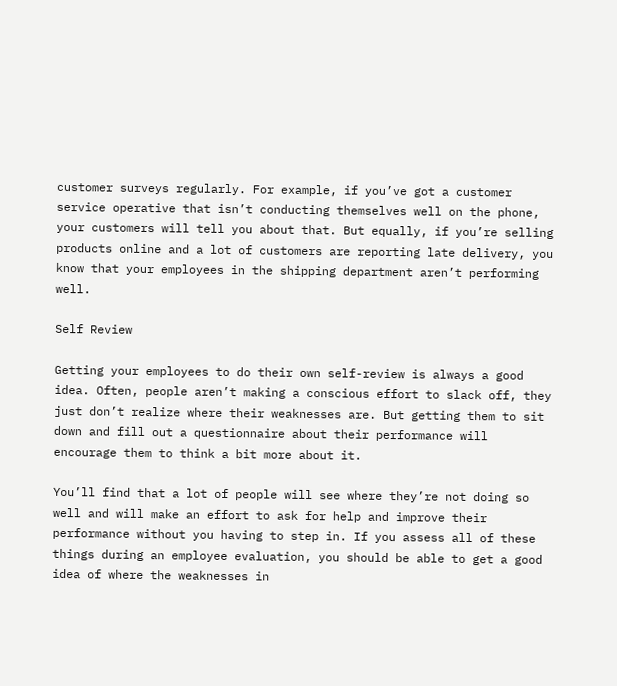customer surveys regularly. For example, if you’ve got a customer service operative that isn’t conducting themselves well on the phone, your customers will tell you about that. But equally, if you’re selling products online and a lot of customers are reporting late delivery, you know that your employees in the shipping department aren’t performing well.

Self Review

Getting your employees to do their own self-review is always a good idea. Often, people aren’t making a conscious effort to slack off, they just don’t realize where their weaknesses are. But getting them to sit down and fill out a questionnaire about their performance will encourage them to think a bit more about it.

You’ll find that a lot of people will see where they’re not doing so well and will make an effort to ask for help and improve their performance without you having to step in. If you assess all of these things during an employee evaluation, you should be able to get a good idea of where the weaknesses in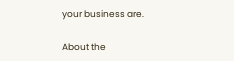your business are.

About the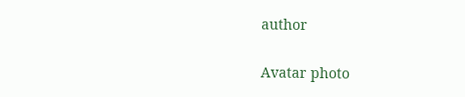author

Avatar photo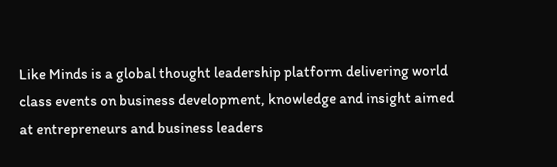Like Minds is a global thought leadership platform delivering world class events on business development, knowledge and insight aimed at entrepreneurs and business leaders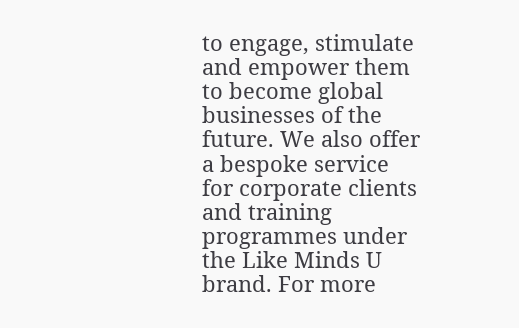to engage, stimulate and empower them to become global businesses of the future. We also offer a bespoke service for corporate clients and training programmes under the Like Minds U brand. For more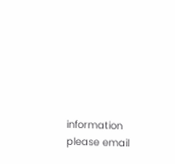information please email